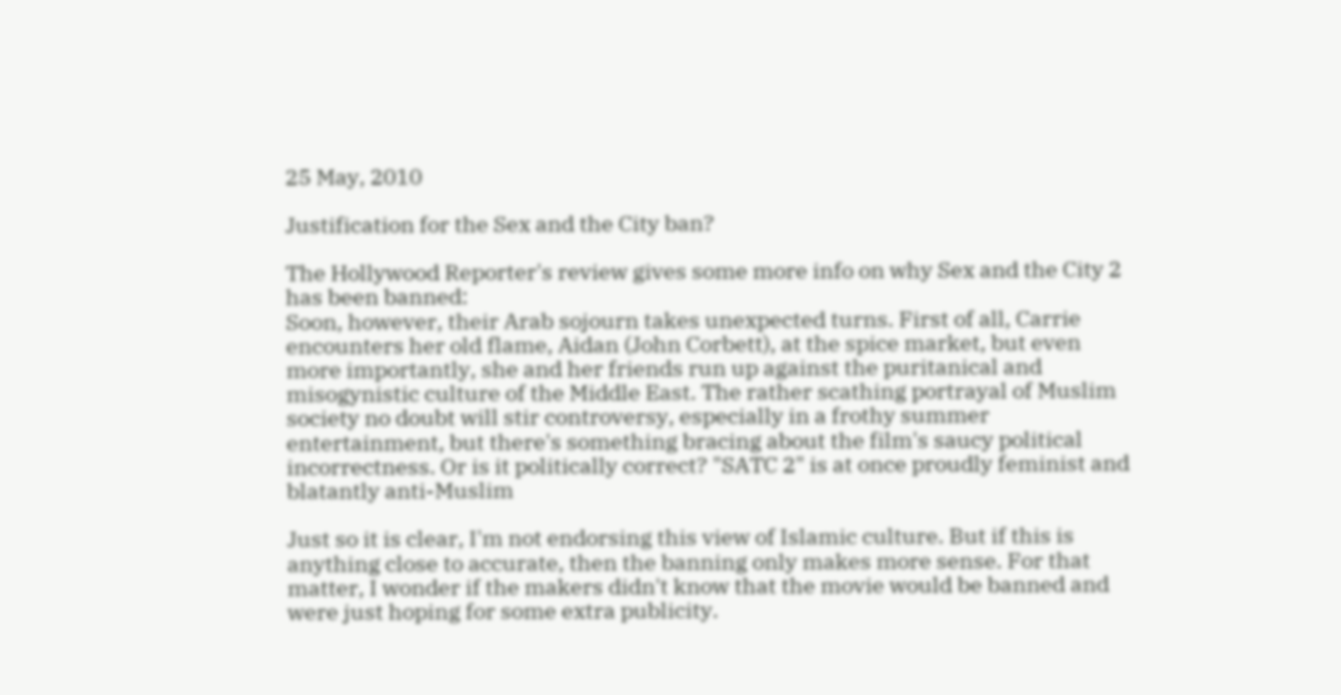25 May, 2010

Justification for the Sex and the City ban?

The Hollywood Reporter's review gives some more info on why Sex and the City 2 has been banned:
Soon, however, their Arab sojourn takes unexpected turns. First of all, Carrie encounters her old flame, Aidan (John Corbett), at the spice market, but even more importantly, she and her friends run up against the puritanical and misogynistic culture of the Middle East. The rather scathing portrayal of Muslim society no doubt will stir controversy, especially in a frothy summer entertainment, but there's something bracing about the film's saucy political incorrectness. Or is it politically correct? "SATC 2" is at once proudly feminist and blatantly anti-Muslim

Just so it is clear, I'm not endorsing this view of Islamic culture. But if this is anything close to accurate, then the banning only makes more sense. For that matter, I wonder if the makers didn't know that the movie would be banned and were just hoping for some extra publicity.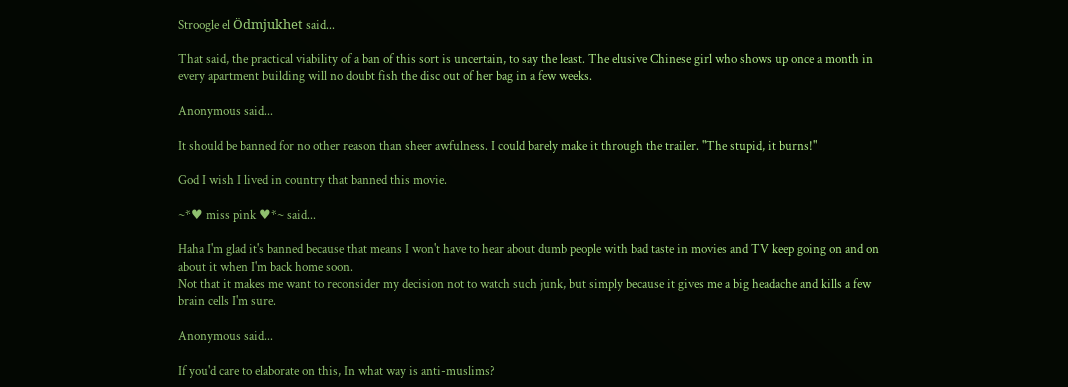Stroogle el Ödmjukhet said...

That said, the practical viability of a ban of this sort is uncertain, to say the least. The elusive Chinese girl who shows up once a month in every apartment building will no doubt fish the disc out of her bag in a few weeks.

Anonymous said...

It should be banned for no other reason than sheer awfulness. I could barely make it through the trailer. "The stupid, it burns!"

God I wish I lived in country that banned this movie.

~*♥ miss pink ♥*~ said...

Haha I'm glad it's banned because that means I won't have to hear about dumb people with bad taste in movies and TV keep going on and on about it when I'm back home soon.
Not that it makes me want to reconsider my decision not to watch such junk, but simply because it gives me a big headache and kills a few brain cells I'm sure.

Anonymous said...

If you'd care to elaborate on this, In what way is anti-muslims?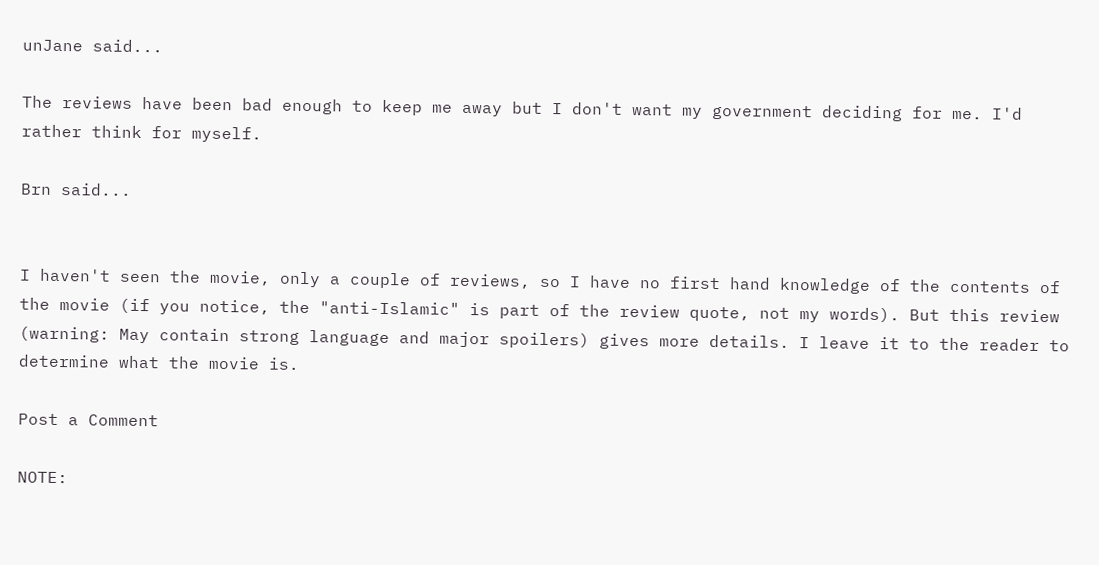unJane said...

The reviews have been bad enough to keep me away but I don't want my government deciding for me. I'd rather think for myself.

Brn said...


I haven't seen the movie, only a couple of reviews, so I have no first hand knowledge of the contents of the movie (if you notice, the "anti-Islamic" is part of the review quote, not my words). But this review (warning: May contain strong language and major spoilers) gives more details. I leave it to the reader to determine what the movie is.

Post a Comment

NOTE: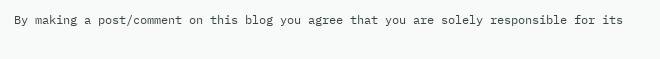By making a post/comment on this blog you agree that you are solely responsible for its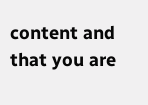content and that you are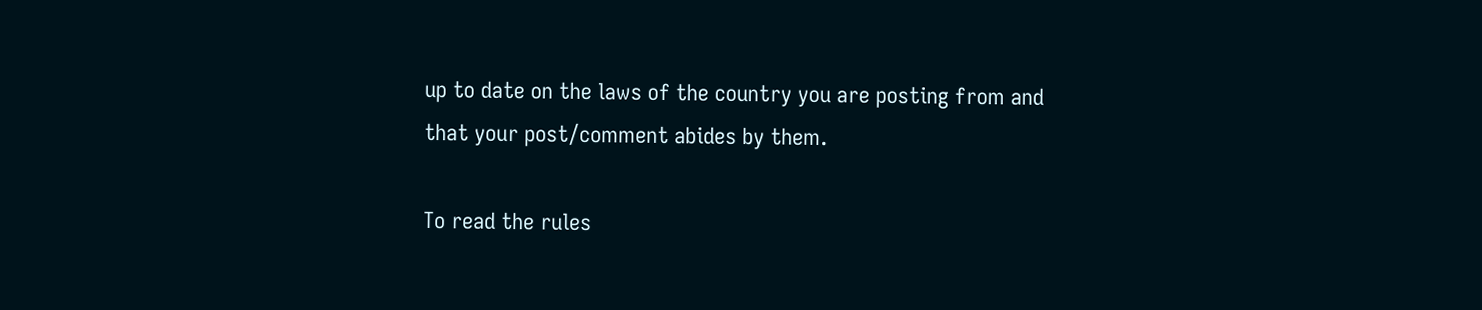up to date on the laws of the country you are posting from and that your post/comment abides by them.

To read the rules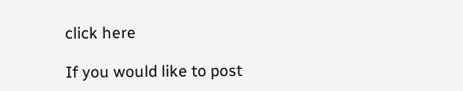click here

If you would like to post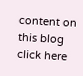content on this blog click here